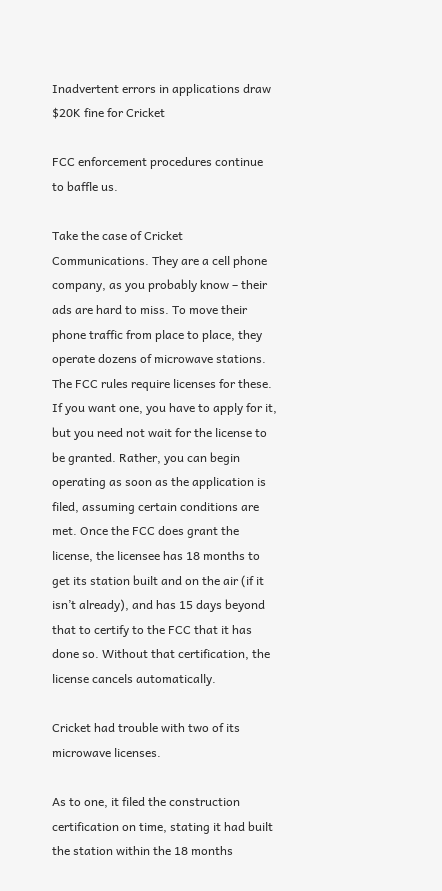Inadvertent errors in applications draw $20K fine for Cricket

FCC enforcement procedures continue to baffle us.

Take the case of Cricket Communications. They are a cell phone company, as you probably know – their ads are hard to miss. To move their phone traffic from place to place, they operate dozens of microwave stations. The FCC rules require licenses for these. If you want one, you have to apply for it, but you need not wait for the license to be granted. Rather, you can begin operating as soon as the application is filed, assuming certain conditions are met. Once the FCC does grant the license, the licensee has 18 months to get its station built and on the air (if it isn’t already), and has 15 days beyond that to certify to the FCC that it has done so. Without that certification, the license cancels automatically.

Cricket had trouble with two of its microwave licenses.

As to one, it filed the construction certification on time, stating it had built the station within the 18 months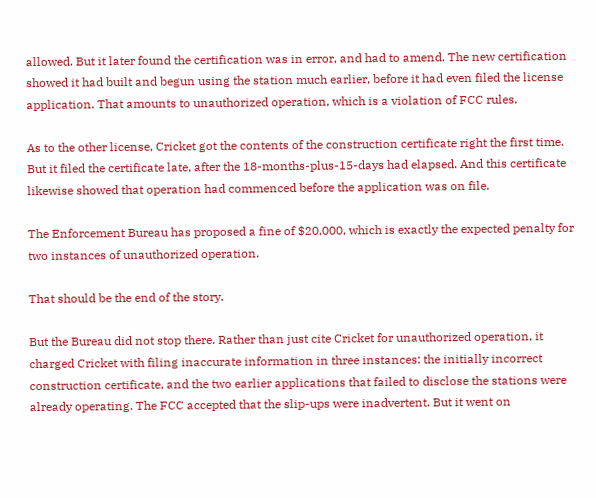allowed. But it later found the certification was in error, and had to amend. The new certification showed it had built and begun using the station much earlier, before it had even filed the license application. That amounts to unauthorized operation, which is a violation of FCC rules.

As to the other license, Cricket got the contents of the construction certificate right the first time. But it filed the certificate late, after the 18-months-plus-15-days had elapsed. And this certificate likewise showed that operation had commenced before the application was on file.

The Enforcement Bureau has proposed a fine of $20,000, which is exactly the expected penalty for two instances of unauthorized operation.

That should be the end of the story.

But the Bureau did not stop there. Rather than just cite Cricket for unauthorized operation, it charged Cricket with filing inaccurate information in three instances: the initially incorrect construction certificate, and the two earlier applications that failed to disclose the stations were already operating. The FCC accepted that the slip-ups were inadvertent. But it went on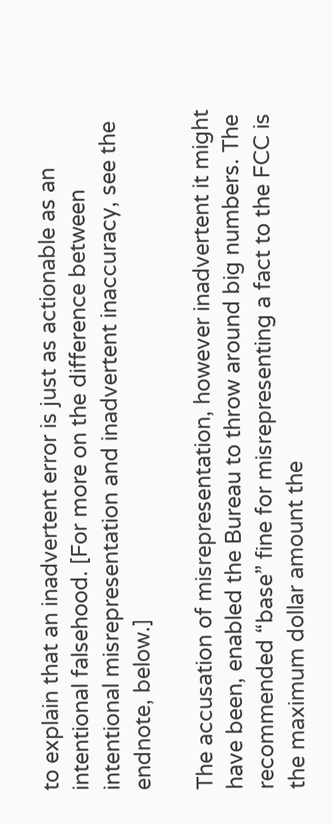to explain that an inadvertent error is just as actionable as an intentional falsehood. [For more on the difference between intentional misrepresentation and inadvertent inaccuracy, see the endnote, below.]

The accusation of misrepresentation, however inadvertent it might have been, enabled the Bureau to throw around big numbers. The recommended “base” fine for misrepresenting a fact to the FCC is the maximum dollar amount the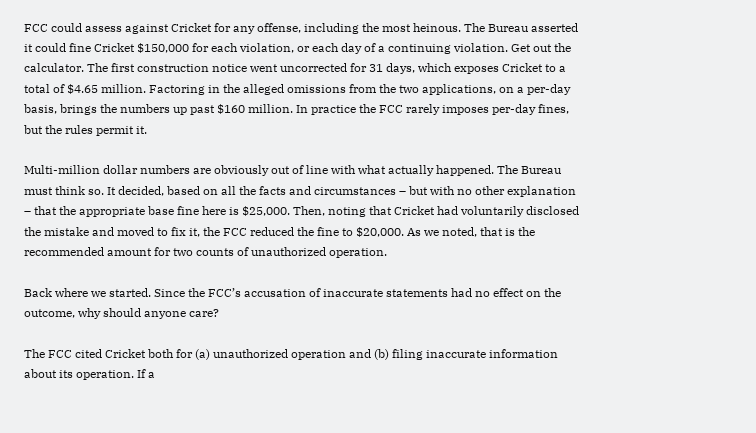FCC could assess against Cricket for any offense, including the most heinous. The Bureau asserted it could fine Cricket $150,000 for each violation, or each day of a continuing violation. Get out the calculator. The first construction notice went uncorrected for 31 days, which exposes Cricket to a total of $4.65 million. Factoring in the alleged omissions from the two applications, on a per-day basis, brings the numbers up past $160 million. In practice the FCC rarely imposes per-day fines, but the rules permit it.

Multi-million dollar numbers are obviously out of line with what actually happened. The Bureau must think so. It decided, based on all the facts and circumstances – but with no other explanation – that the appropriate base fine here is $25,000. Then, noting that Cricket had voluntarily disclosed the mistake and moved to fix it, the FCC reduced the fine to $20,000. As we noted, that is the recommended amount for two counts of unauthorized operation.

Back where we started. Since the FCC’s accusation of inaccurate statements had no effect on the outcome, why should anyone care?

The FCC cited Cricket both for (a) unauthorized operation and (b) filing inaccurate information about its operation. If a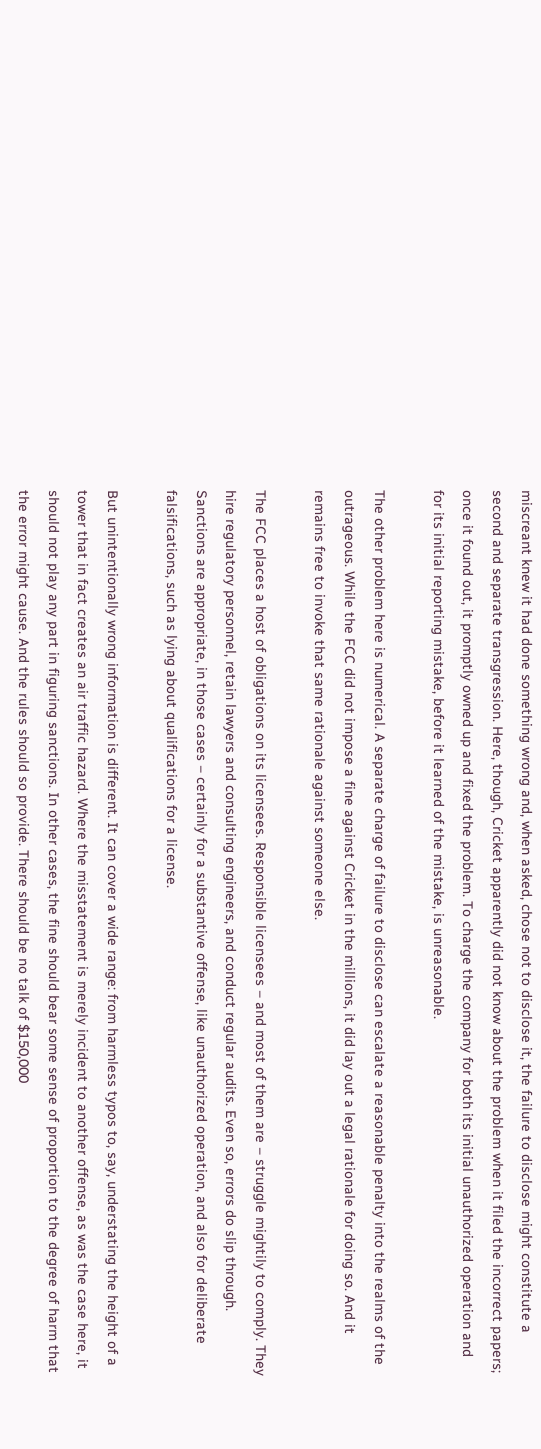miscreant knew it had done something wrong and, when asked, chose not to disclose it, the failure to disclose might constitute a second and separate transgression. Here, though, Cricket apparently did not know about the problem when it filed the incorrect papers; once it found out, it promptly owned up and fixed the problem. To charge the company for both its initial unauthorized operation and for its initial reporting mistake, before it learned of the mistake, is unreasonable.

The other problem here is numerical. A separate charge of failure to disclose can escalate a reasonable penalty into the realms of the outrageous. While the FCC did not impose a fine against Cricket in the millions, it did lay out a legal rationale for doing so. And it remains free to invoke that same rationale against someone else.

The FCC places a host of obligations on its licensees. Responsible licensees – and most of them are – struggle mightily to comply. They hire regulatory personnel, retain lawyers and consulting engineers, and conduct regular audits. Even so, errors do slip through. Sanctions are appropriate, in those cases – certainly for a substantive offense, like unauthorized operation, and also for deliberate falsifications, such as lying about qualifications for a license.

But unintentionally wrong information is different. It can cover a wide range: from harmless typos to, say, understating the height of a tower that in fact creates an air traffic hazard. Where the misstatement is merely incident to another offense, as was the case here, it should not play any part in figuring sanctions. In other cases, the fine should bear some sense of proportion to the degree of harm that the error might cause. And the rules should so provide. There should be no talk of $150,000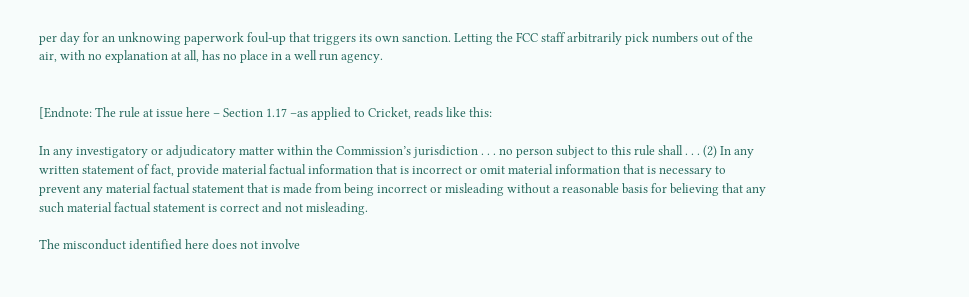per day for an unknowing paperwork foul-up that triggers its own sanction. Letting the FCC staff arbitrarily pick numbers out of the air, with no explanation at all, has no place in a well run agency.


[Endnote: The rule at issue here – Section 1.17 –as applied to Cricket, reads like this:

In any investigatory or adjudicatory matter within the Commission’s jurisdiction . . . no person subject to this rule shall . . . (2) In any written statement of fact, provide material factual information that is incorrect or omit material information that is necessary to prevent any material factual statement that is made from being incorrect or misleading without a reasonable basis for believing that any such material factual statement is correct and not misleading.

The misconduct identified here does not involve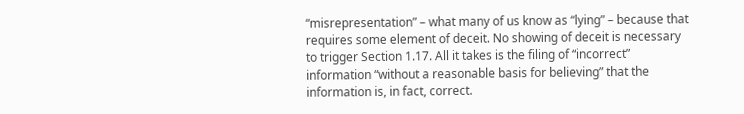“misrepresentation” – what many of us know as “lying” – because that requires some element of deceit. No showing of deceit is necessary to trigger Section 1.17. All it takes is the filing of “incorrect” information “without a reasonable basis for believing” that the information is, in fact, correct.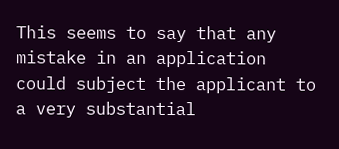This seems to say that any mistake in an application could subject the applicant to a very substantial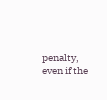penalty, even if the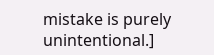mistake is purely unintentional.]